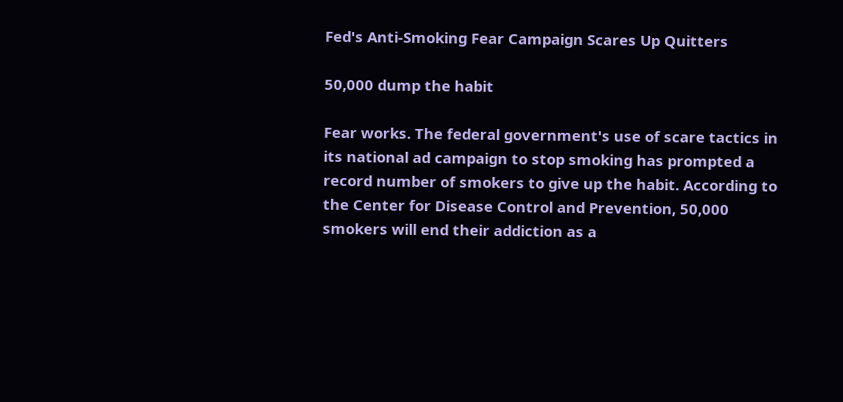Fed's Anti-Smoking Fear Campaign Scares Up Quitters

50,000 dump the habit

Fear works. The federal government's use of scare tactics in its national ad campaign to stop smoking has prompted a record number of smokers to give up the habit. According to the Center for Disease Control and Prevention, 50,000 smokers will end their addiction as a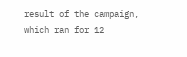result of the campaign, which ran for 12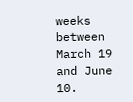weeks between March 19 and June 10.